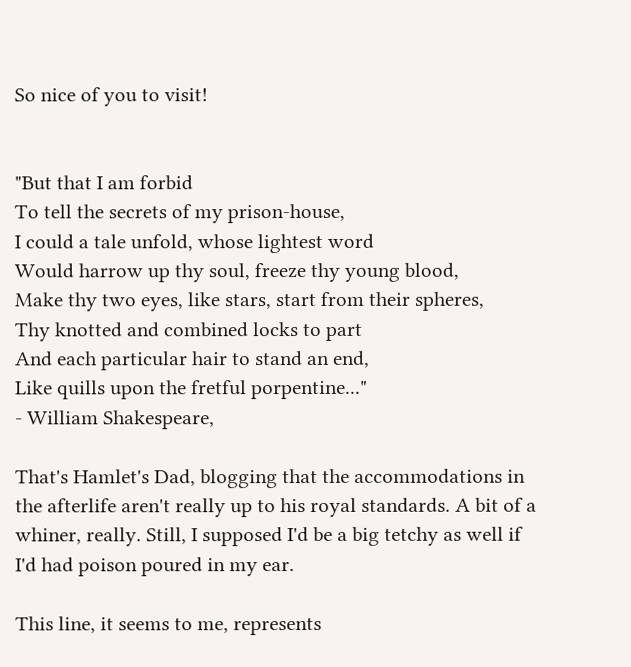So nice of you to visit!


"But that I am forbid
To tell the secrets of my prison-house,
I could a tale unfold, whose lightest word
Would harrow up thy soul, freeze thy young blood,
Make thy two eyes, like stars, start from their spheres,
Thy knotted and combined locks to part
And each particular hair to stand an end,
Like quills upon the fretful porpentine..."
- William Shakespeare,

That's Hamlet's Dad, blogging that the accommodations in the afterlife aren't really up to his royal standards. A bit of a whiner, really. Still, I supposed I'd be a big tetchy as well if I'd had poison poured in my ear.

This line, it seems to me, represents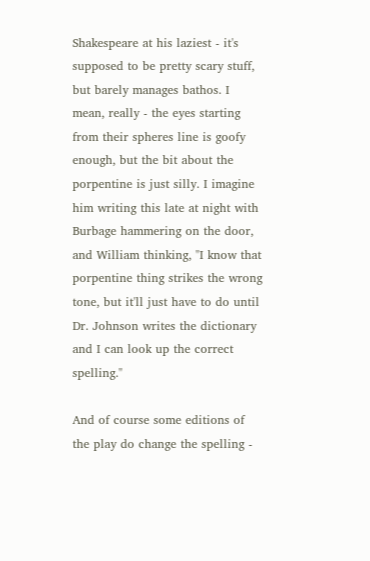Shakespeare at his laziest - it's supposed to be pretty scary stuff, but barely manages bathos. I mean, really - the eyes starting from their spheres line is goofy enough, but the bit about the porpentine is just silly. I imagine him writing this late at night with Burbage hammering on the door, and William thinking, "I know that porpentine thing strikes the wrong tone, but it'll just have to do until Dr. Johnson writes the dictionary and I can look up the correct spelling."

And of course some editions of the play do change the spelling -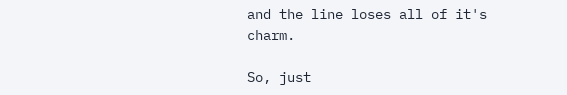and the line loses all of it's charm.

So, just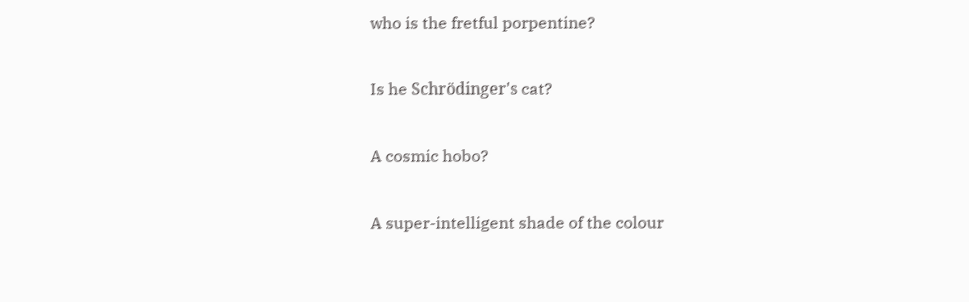who is the fretful porpentine?

Is he Schrödinger's cat?

A cosmic hobo?

A super-intelligent shade of the colour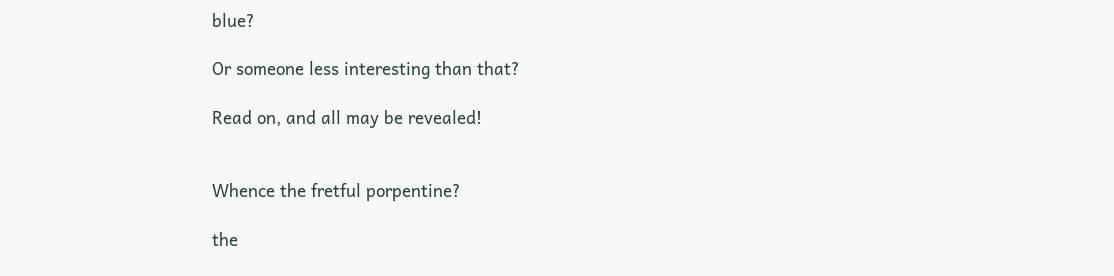blue?

Or someone less interesting than that?

Read on, and all may be revealed!


Whence the fretful porpentine?

the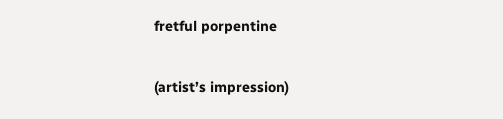fretful porpentine

(artist’s impression)